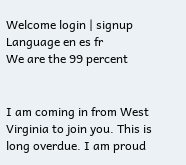Welcome login | signup
Language en es fr
We are the 99 percent


I am coming in from West Virginia to join you. This is long overdue. I am proud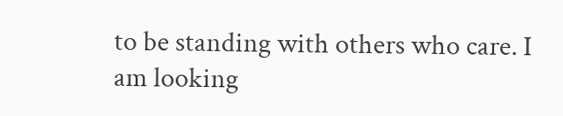to be standing with others who care. I am looking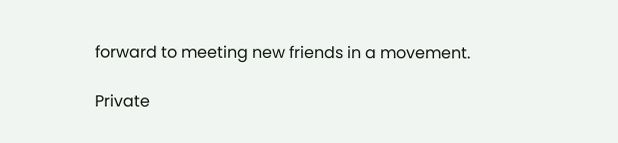forward to meeting new friends in a movement.

Private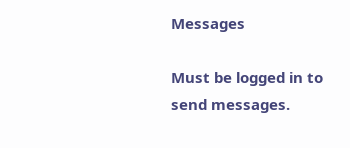Messages

Must be logged in to send messages.